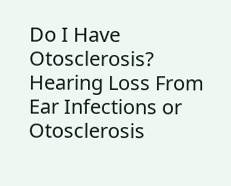Do I Have Otosclerosis? Hearing Loss From Ear Infections or Otosclerosis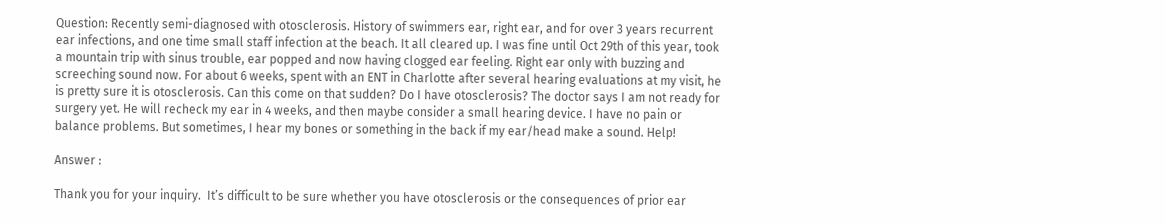Question: Recently semi-diagnosed with otosclerosis. History of swimmers ear, right ear, and for over 3 years recurrent ear infections, and one time small staff infection at the beach. It all cleared up. I was fine until Oct 29th of this year, took a mountain trip with sinus trouble, ear popped and now having clogged ear feeling. Right ear only with buzzing and screeching sound now. For about 6 weeks, spent with an ENT in Charlotte after several hearing evaluations at my visit, he is pretty sure it is otosclerosis. Can this come on that sudden? Do I have otosclerosis? The doctor says I am not ready for surgery yet. He will recheck my ear in 4 weeks, and then maybe consider a small hearing device. I have no pain or balance problems. But sometimes, I hear my bones or something in the back if my ear/head make a sound. Help!

Answer :

Thank you for your inquiry.  It’s difficult to be sure whether you have otosclerosis or the consequences of prior ear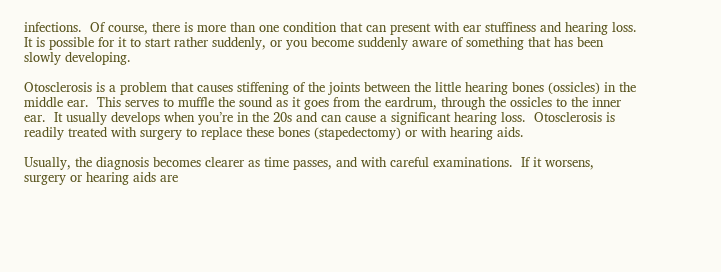infections.  Of course, there is more than one condition that can present with ear stuffiness and hearing loss. It is possible for it to start rather suddenly, or you become suddenly aware of something that has been slowly developing.

Otosclerosis is a problem that causes stiffening of the joints between the little hearing bones (ossicles) in the middle ear.  This serves to muffle the sound as it goes from the eardrum, through the ossicles to the inner ear.  It usually develops when you’re in the 20s and can cause a significant hearing loss.  Otosclerosis is readily treated with surgery to replace these bones (stapedectomy) or with hearing aids.

Usually, the diagnosis becomes clearer as time passes, and with careful examinations.  If it worsens, surgery or hearing aids are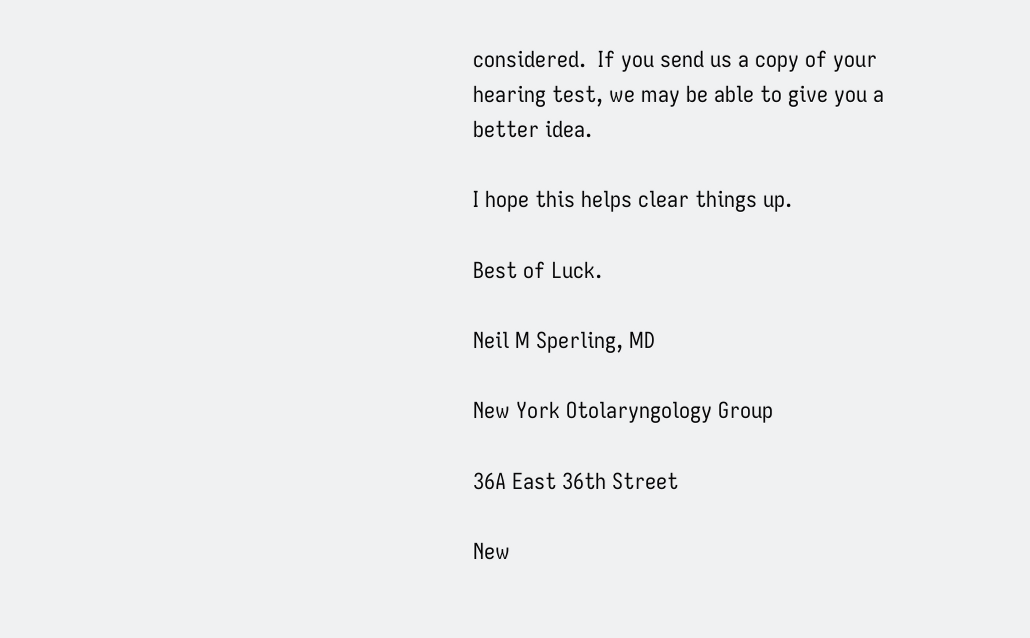considered.  If you send us a copy of your hearing test, we may be able to give you a better idea.

I hope this helps clear things up.

Best of Luck.

Neil M Sperling, MD

New York Otolaryngology Group

36A East 36th Street

New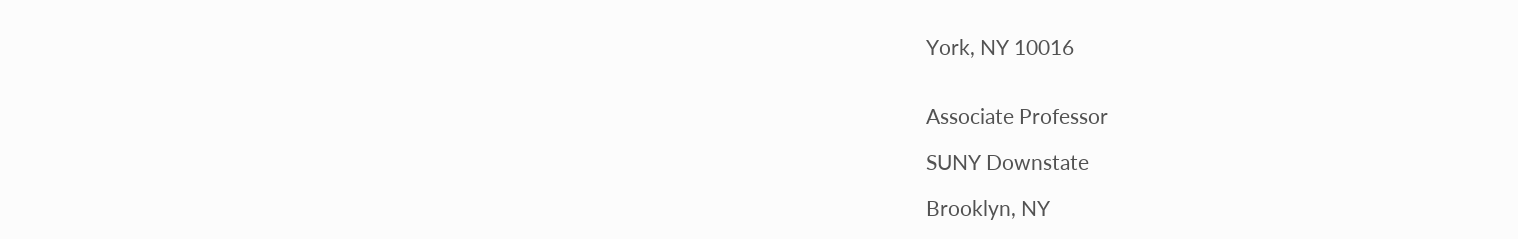York, NY 10016


Associate Professor

SUNY Downstate

Brooklyn, NY